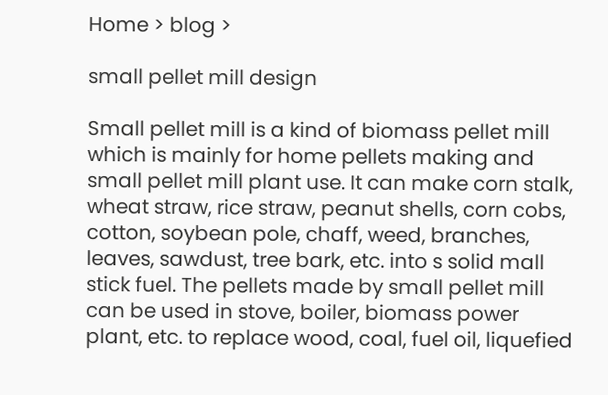Home > blog >

small pellet mill design

Small pellet mill is a kind of biomass pellet mill which is mainly for home pellets making and small pellet mill plant use. It can make corn stalk, wheat straw, rice straw, peanut shells, corn cobs, cotton, soybean pole, chaff, weed, branches, leaves, sawdust, tree bark, etc. into s solid mall stick fuel. The pellets made by small pellet mill can be used in stove, boiler, biomass power plant, etc. to replace wood, coal, fuel oil, liquefied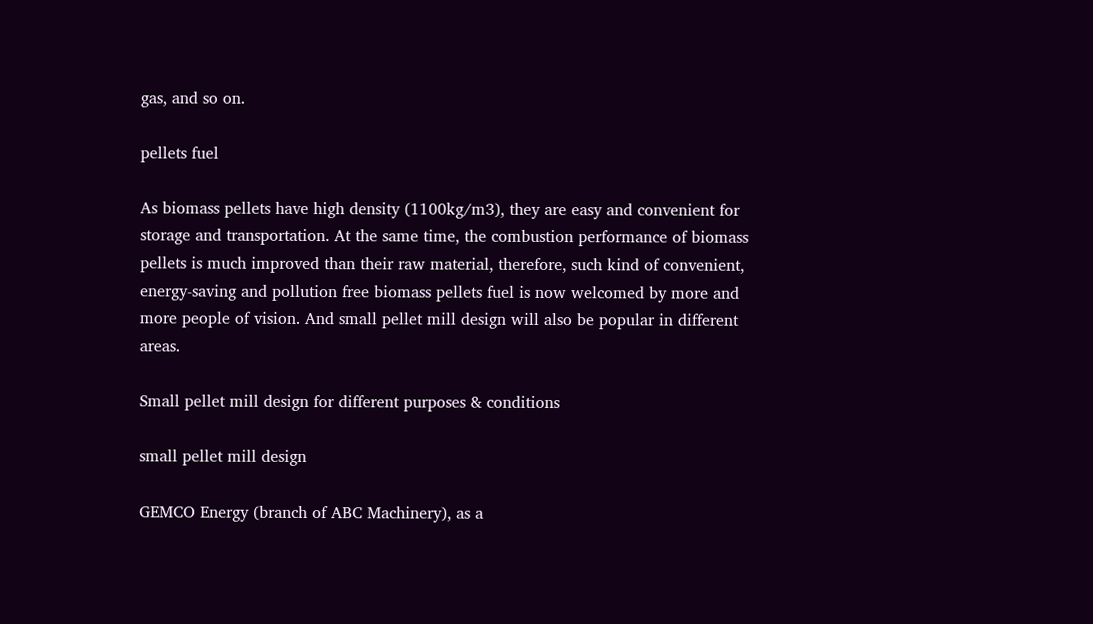gas, and so on.

pellets fuel

As biomass pellets have high density (1100kg/m3), they are easy and convenient for storage and transportation. At the same time, the combustion performance of biomass pellets is much improved than their raw material, therefore, such kind of convenient, energy-saving and pollution free biomass pellets fuel is now welcomed by more and more people of vision. And small pellet mill design will also be popular in different areas.

Small pellet mill design for different purposes & conditions

small pellet mill design

GEMCO Energy (branch of ABC Machinery), as a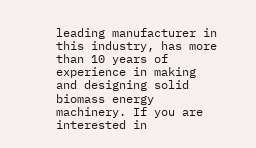leading manufacturer in this industry, has more than 10 years of experience in making and designing solid biomass energy machinery. If you are interested in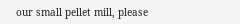our small pellet mill, please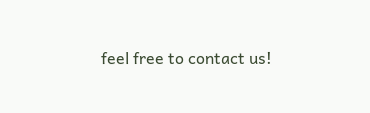feel free to contact us!